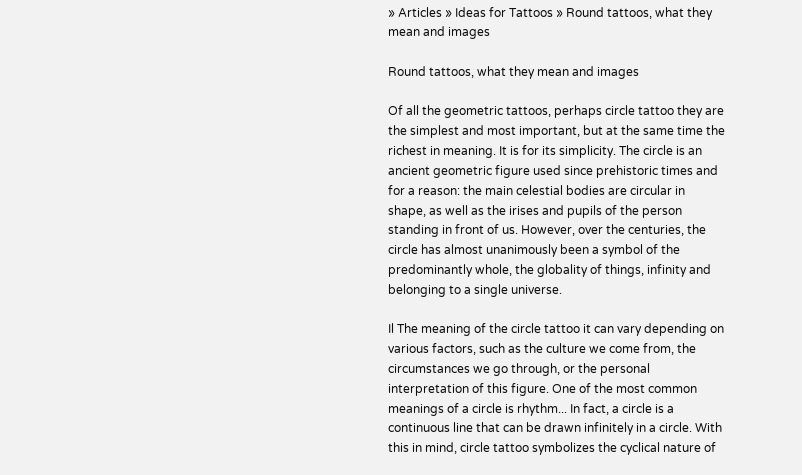» Articles » Ideas for Tattoos » Round tattoos, what they mean and images

Round tattoos, what they mean and images

Of all the geometric tattoos, perhaps circle tattoo they are the simplest and most important, but at the same time the richest in meaning. It is for its simplicity. The circle is an ancient geometric figure used since prehistoric times and for a reason: the main celestial bodies are circular in shape, as well as the irises and pupils of the person standing in front of us. However, over the centuries, the circle has almost unanimously been a symbol of the predominantly whole, the globality of things, infinity and belonging to a single universe.

Il The meaning of the circle tattoo it can vary depending on various factors, such as the culture we come from, the circumstances we go through, or the personal interpretation of this figure. One of the most common meanings of a circle is rhythm... In fact, a circle is a continuous line that can be drawn infinitely in a circle. With this in mind, circle tattoo symbolizes the cyclical nature of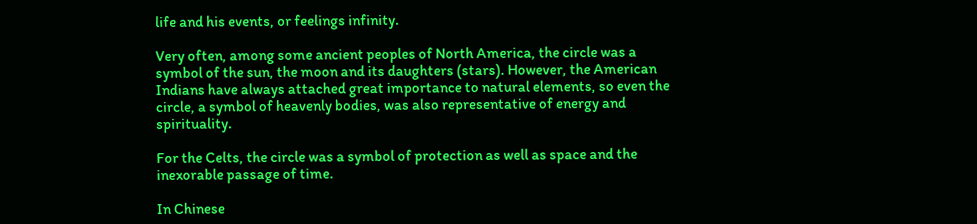life and his events, or feelings infinity.

Very often, among some ancient peoples of North America, the circle was a symbol of the sun, the moon and its daughters (stars). However, the American Indians have always attached great importance to natural elements, so even the circle, a symbol of heavenly bodies, was also representative of energy and spirituality.

For the Celts, the circle was a symbol of protection as well as space and the inexorable passage of time.

In Chinese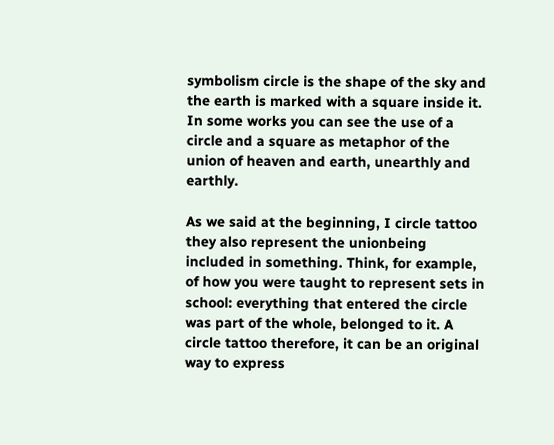symbolism circle is the shape of the sky and the earth is marked with a square inside it. In some works you can see the use of a circle and a square as metaphor of the union of heaven and earth, unearthly and earthly.

As we said at the beginning, I circle tattoo they also represent the unionbeing included in something. Think, for example, of how you were taught to represent sets in school: everything that entered the circle was part of the whole, belonged to it. A circle tattoo therefore, it can be an original way to express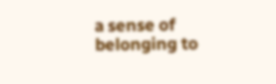a sense of belonging to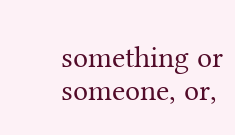something or someone, or,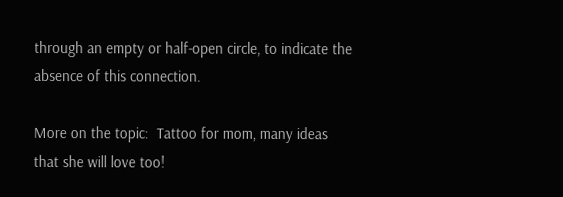through an empty or half-open circle, to indicate the absence of this connection.

More on the topic:  Tattoo for mom, many ideas that she will love too!